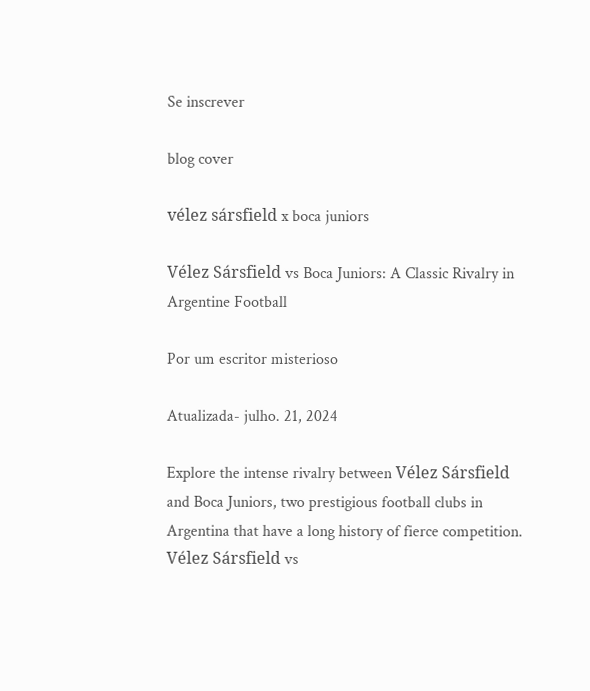Se inscrever

blog cover

vélez sársfield x boca juniors

Vélez Sársfield vs Boca Juniors: A Classic Rivalry in Argentine Football

Por um escritor misterioso

Atualizada- julho. 21, 2024

Explore the intense rivalry between Vélez Sársfield and Boca Juniors, two prestigious football clubs in Argentina that have a long history of fierce competition.
Vélez Sársfield vs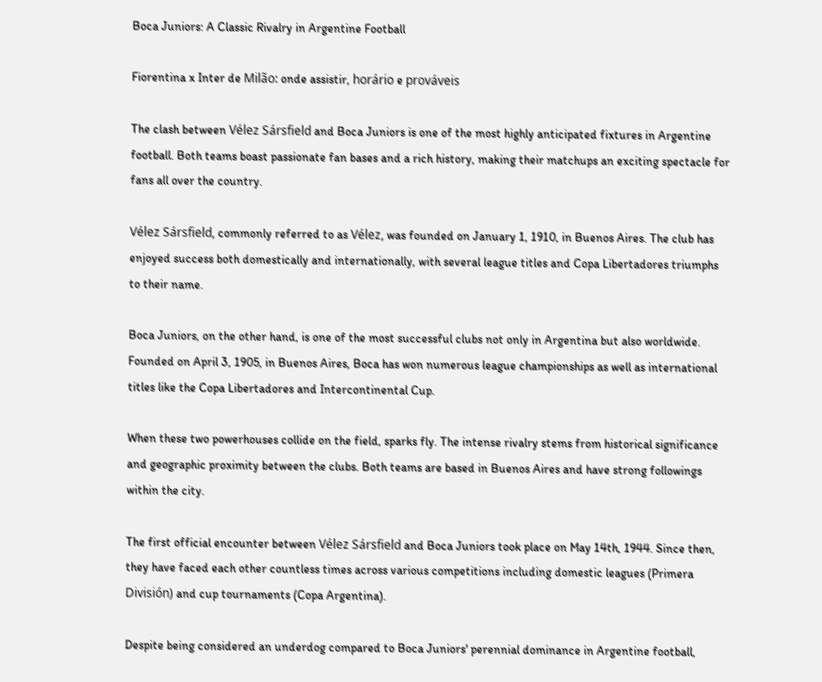Boca Juniors: A Classic Rivalry in Argentine Football

Fiorentina x Inter de Milão: onde assistir, horário e prováveis

The clash between Vélez Sársfield and Boca Juniors is one of the most highly anticipated fixtures in Argentine football. Both teams boast passionate fan bases and a rich history, making their matchups an exciting spectacle for fans all over the country.

Vélez Sársfield, commonly referred to as Vélez, was founded on January 1, 1910, in Buenos Aires. The club has enjoyed success both domestically and internationally, with several league titles and Copa Libertadores triumphs to their name.

Boca Juniors, on the other hand, is one of the most successful clubs not only in Argentina but also worldwide. Founded on April 3, 1905, in Buenos Aires, Boca has won numerous league championships as well as international titles like the Copa Libertadores and Intercontinental Cup.

When these two powerhouses collide on the field, sparks fly. The intense rivalry stems from historical significance and geographic proximity between the clubs. Both teams are based in Buenos Aires and have strong followings within the city.

The first official encounter between Vélez Sársfield and Boca Juniors took place on May 14th, 1944. Since then, they have faced each other countless times across various competitions including domestic leagues (Primera División) and cup tournaments (Copa Argentina).

Despite being considered an underdog compared to Boca Juniors' perennial dominance in Argentine football,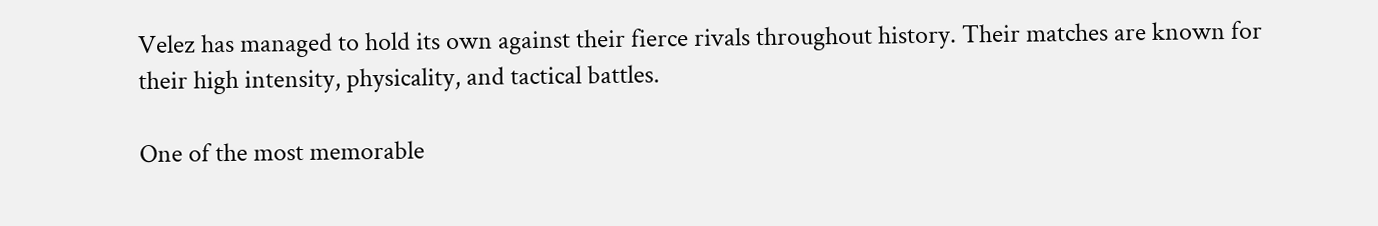Velez has managed to hold its own against their fierce rivals throughout history. Their matches are known for their high intensity, physicality, and tactical battles.

One of the most memorable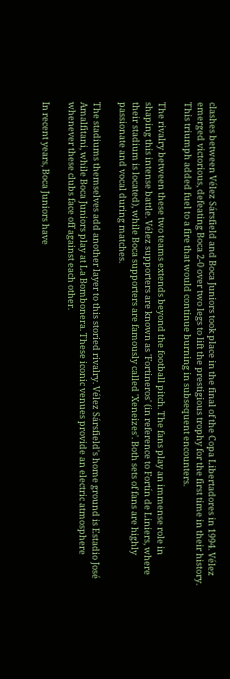clashes between Vélez Sársfield and Boca Juniors took place in the final of the Copa Libertadores in 1994. Vélez emerged victorious, defeating Boca 2-0 over two legs to lift the prestigious trophy for the first time in their history. This triumph added fuel to a fire that would continue burning in subsequent encounters.

The rivalry between these two teams extends beyond the football pitch. The fans play an immense role in shaping this intense battle. Vélez supporters are known as 'Fortineros' (in reference to Fortín de Liniers, where their stadium is located), while Boca supporters are famously called 'Xeneizes'. Both sets of fans are highly passionate and vocal during matches.

The stadiums themselves add another layer to this storied rivalry. Vélez Sársfield's home ground is Estadio José Amalfitani, while Boca Juniors play at La Bombonera. These iconic venues provide an electric atmosphere whenever these clubs face off against each other.

In recent years, Boca Juniors have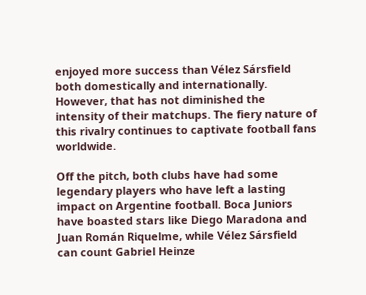enjoyed more success than Vélez Sársfield both domestically and internationally. However, that has not diminished the intensity of their matchups. The fiery nature of this rivalry continues to captivate football fans worldwide.

Off the pitch, both clubs have had some legendary players who have left a lasting impact on Argentine football. Boca Juniors have boasted stars like Diego Maradona and Juan Román Riquelme, while Vélez Sársfield can count Gabriel Heinze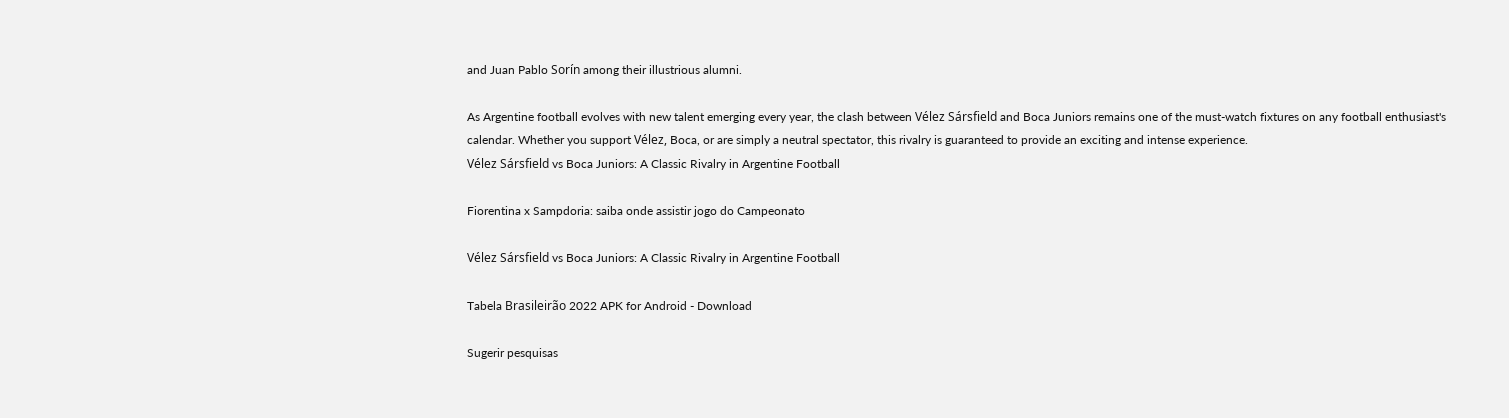and Juan Pablo Sorín among their illustrious alumni.

As Argentine football evolves with new talent emerging every year, the clash between Vélez Sársfield and Boca Juniors remains one of the must-watch fixtures on any football enthusiast's calendar. Whether you support Vélez, Boca, or are simply a neutral spectator, this rivalry is guaranteed to provide an exciting and intense experience.
Vélez Sársfield vs Boca Juniors: A Classic Rivalry in Argentine Football

Fiorentina x Sampdoria: saiba onde assistir jogo do Campeonato

Vélez Sársfield vs Boca Juniors: A Classic Rivalry in Argentine Football

Tabela Brasileirão 2022 APK for Android - Download

Sugerir pesquisas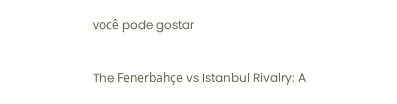você pode gostar

The Fenerbahçe vs Istanbul Rivalry: A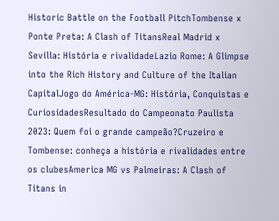Historic Battle on the Football PitchTombense x Ponte Preta: A Clash of TitansReal Madrid x Sevilla: História e rivalidadeLazio Rome: A Glimpse into the Rich History and Culture of the Italian CapitalJogo do América-MG: História, Conquistas e CuriosidadesResultado do Campeonato Paulista 2023: Quem foi o grande campeão?Cruzeiro e Tombense: conheça a história e rivalidades entre os clubesAmerica MG vs Palmeiras: A Clash of Titans in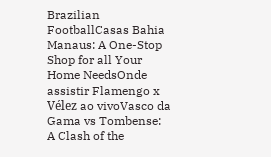Brazilian FootballCasas Bahia Manaus: A One-Stop Shop for all Your Home NeedsOnde assistir Flamengo x Vélez ao vivoVasco da Gama vs Tombense: A Clash of the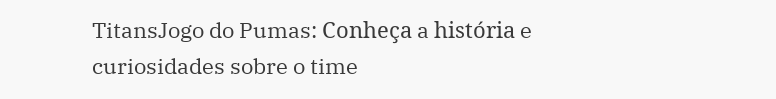TitansJogo do Pumas: Conheça a história e curiosidades sobre o time